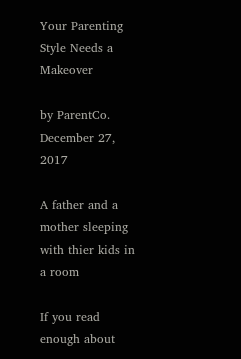Your Parenting Style Needs a Makeover

by ParentCo. December 27, 2017

A father and a mother sleeping with thier kids in a room

If you read enough about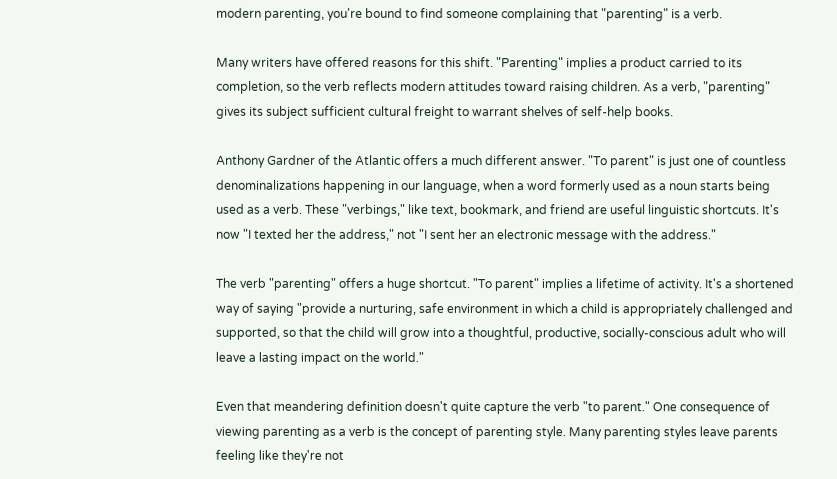modern parenting, you're bound to find someone complaining that "parenting" is a verb.

Many writers have offered reasons for this shift. "Parenting" implies a product carried to its completion, so the verb reflects modern attitudes toward raising children. As a verb, "parenting" gives its subject sufficient cultural freight to warrant shelves of self-help books.

Anthony Gardner of the Atlantic offers a much different answer. "To parent" is just one of countless denominalizations happening in our language, when a word formerly used as a noun starts being used as a verb. These "verbings," like text, bookmark, and friend are useful linguistic shortcuts. It's now "I texted her the address," not "I sent her an electronic message with the address."

The verb "parenting" offers a huge shortcut. "To parent" implies a lifetime of activity. It's a shortened way of saying "provide a nurturing, safe environment in which a child is appropriately challenged and supported, so that the child will grow into a thoughtful, productive, socially-conscious adult who will leave a lasting impact on the world."

Even that meandering definition doesn't quite capture the verb "to parent." One consequence of viewing parenting as a verb is the concept of parenting style. Many parenting styles leave parents feeling like they're not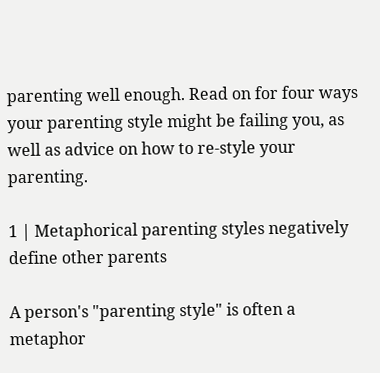parenting well enough. Read on for four ways your parenting style might be failing you, as well as advice on how to re-style your parenting.

1 | Metaphorical parenting styles negatively define other parents

A person's "parenting style" is often a metaphor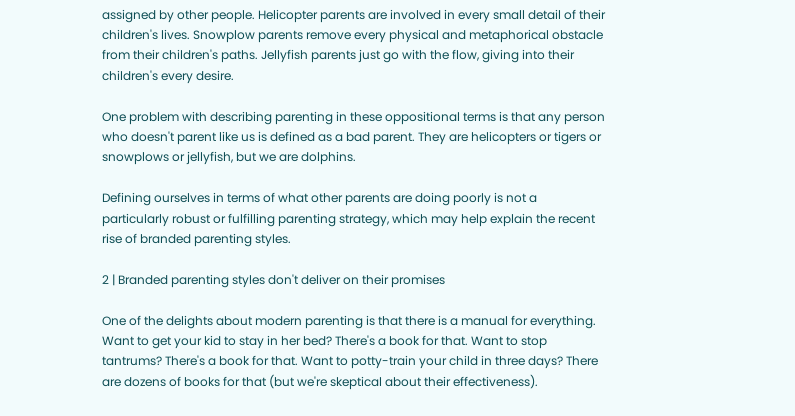assigned by other people. Helicopter parents are involved in every small detail of their children's lives. Snowplow parents remove every physical and metaphorical obstacle from their children's paths. Jellyfish parents just go with the flow, giving into their children's every desire.

One problem with describing parenting in these oppositional terms is that any person who doesn't parent like us is defined as a bad parent. They are helicopters or tigers or snowplows or jellyfish, but we are dolphins.

Defining ourselves in terms of what other parents are doing poorly is not a particularly robust or fulfilling parenting strategy, which may help explain the recent rise of branded parenting styles.

2 | Branded parenting styles don't deliver on their promises

One of the delights about modern parenting is that there is a manual for everything. Want to get your kid to stay in her bed? There's a book for that. Want to stop tantrums? There's a book for that. Want to potty-train your child in three days? There are dozens of books for that (but we're skeptical about their effectiveness).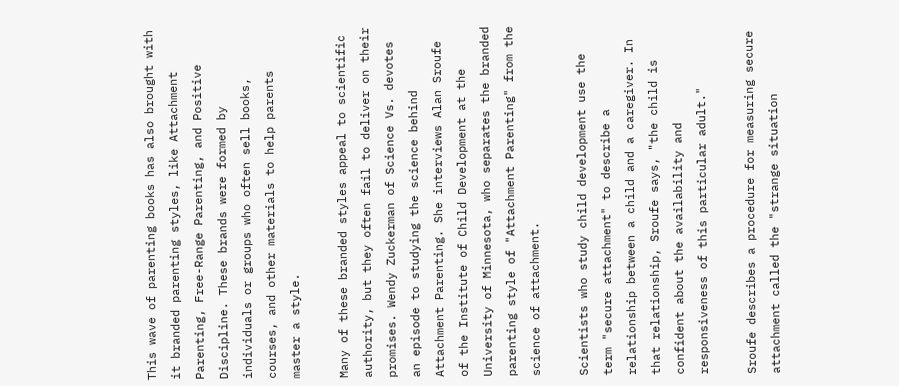This wave of parenting books has also brought with it branded parenting styles, like Attachment Parenting, Free-Range Parenting, and Positive Discipline. These brands were formed by individuals or groups who often sell books, courses, and other materials to help parents master a style.

Many of these branded styles appeal to scientific authority, but they often fail to deliver on their promises. Wendy Zuckerman of Science Vs. devotes an episode to studying the science behind Attachment Parenting. She interviews Alan Sroufe of the Institute of Child Development at the University of Minnesota, who separates the branded parenting style of "Attachment Parenting" from the science of attachment.

Scientists who study child development use the term "secure attachment" to describe a relationship between a child and a caregiver. In that relationship, Sroufe says, "the child is confident about the availability and responsiveness of this particular adult."

Sroufe describes a procedure for measuring secure attachment called the "strange situation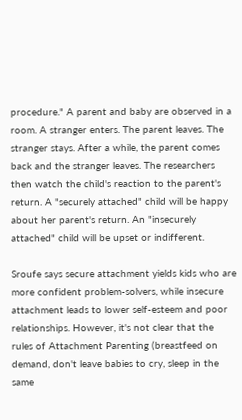procedure." A parent and baby are observed in a room. A stranger enters. The parent leaves. The stranger stays. After a while, the parent comes back and the stranger leaves. The researchers then watch the child's reaction to the parent's return. A "securely attached" child will be happy about her parent's return. An "insecurely attached" child will be upset or indifferent.

Sroufe says secure attachment yields kids who are more confident problem-solvers, while insecure attachment leads to lower self-esteem and poor relationships. However, it's not clear that the rules of Attachment Parenting (breastfeed on demand, don't leave babies to cry, sleep in the same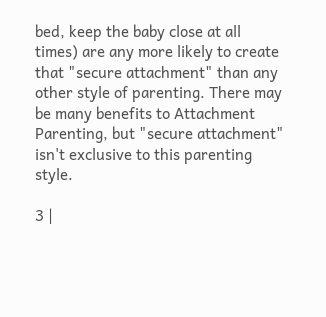bed, keep the baby close at all times) are any more likely to create that "secure attachment" than any other style of parenting. There may be many benefits to Attachment Parenting, but "secure attachment" isn't exclusive to this parenting style.

3 |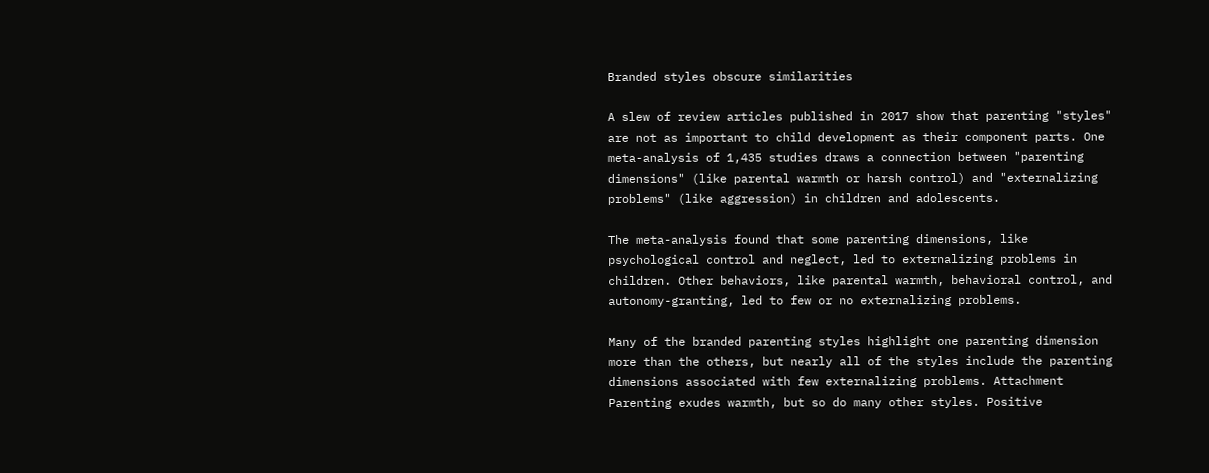Branded styles obscure similarities

A slew of review articles published in 2017 show that parenting "styles" are not as important to child development as their component parts. One meta-analysis of 1,435 studies draws a connection between "parenting dimensions" (like parental warmth or harsh control) and "externalizing problems" (like aggression) in children and adolescents.

The meta-analysis found that some parenting dimensions, like psychological control and neglect, led to externalizing problems in children. Other behaviors, like parental warmth, behavioral control, and autonomy-granting, led to few or no externalizing problems.

Many of the branded parenting styles highlight one parenting dimension more than the others, but nearly all of the styles include the parenting dimensions associated with few externalizing problems. Attachment Parenting exudes warmth, but so do many other styles. Positive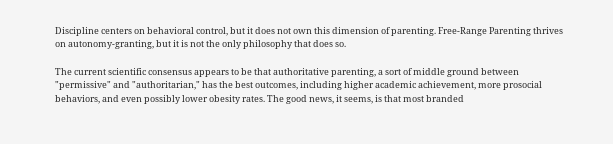Discipline centers on behavioral control, but it does not own this dimension of parenting. Free-Range Parenting thrives on autonomy-granting, but it is not the only philosophy that does so.

The current scientific consensus appears to be that authoritative parenting, a sort of middle ground between "permissive" and "authoritarian," has the best outcomes, including higher academic achievement, more prosocial behaviors, and even possibly lower obesity rates. The good news, it seems, is that most branded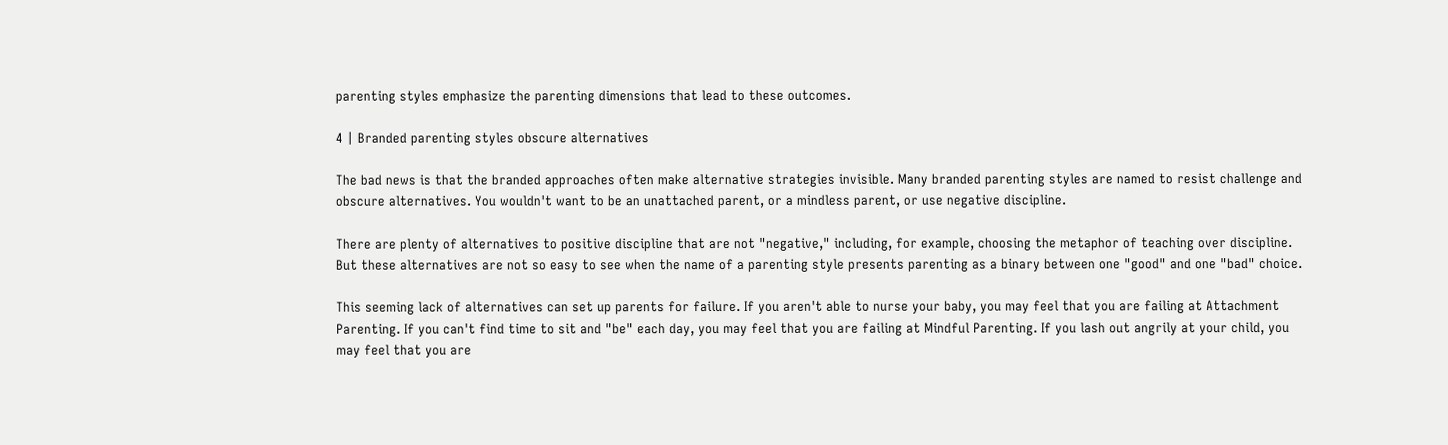parenting styles emphasize the parenting dimensions that lead to these outcomes.

4 | Branded parenting styles obscure alternatives

The bad news is that the branded approaches often make alternative strategies invisible. Many branded parenting styles are named to resist challenge and obscure alternatives. You wouldn't want to be an unattached parent, or a mindless parent, or use negative discipline.

There are plenty of alternatives to positive discipline that are not "negative," including, for example, choosing the metaphor of teaching over discipline. But these alternatives are not so easy to see when the name of a parenting style presents parenting as a binary between one "good" and one "bad" choice.

This seeming lack of alternatives can set up parents for failure. If you aren't able to nurse your baby, you may feel that you are failing at Attachment Parenting. If you can't find time to sit and "be" each day, you may feel that you are failing at Mindful Parenting. If you lash out angrily at your child, you may feel that you are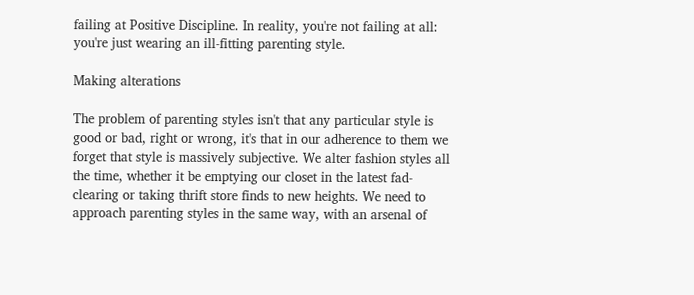failing at Positive Discipline. In reality, you're not failing at all: you're just wearing an ill-fitting parenting style.

Making alterations

The problem of parenting styles isn't that any particular style is good or bad, right or wrong, it's that in our adherence to them we forget that style is massively subjective. We alter fashion styles all the time, whether it be emptying our closet in the latest fad-clearing or taking thrift store finds to new heights. We need to approach parenting styles in the same way, with an arsenal of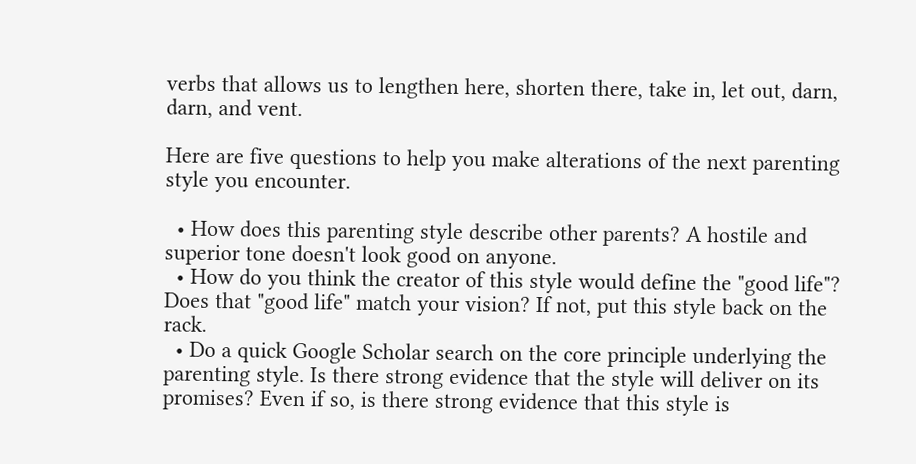verbs that allows us to lengthen here, shorten there, take in, let out, darn, darn, and vent.

Here are five questions to help you make alterations of the next parenting style you encounter.

  • How does this parenting style describe other parents? A hostile and superior tone doesn't look good on anyone.
  • How do you think the creator of this style would define the "good life"? Does that "good life" match your vision? If not, put this style back on the rack.
  • Do a quick Google Scholar search on the core principle underlying the parenting style. Is there strong evidence that the style will deliver on its promises? Even if so, is there strong evidence that this style is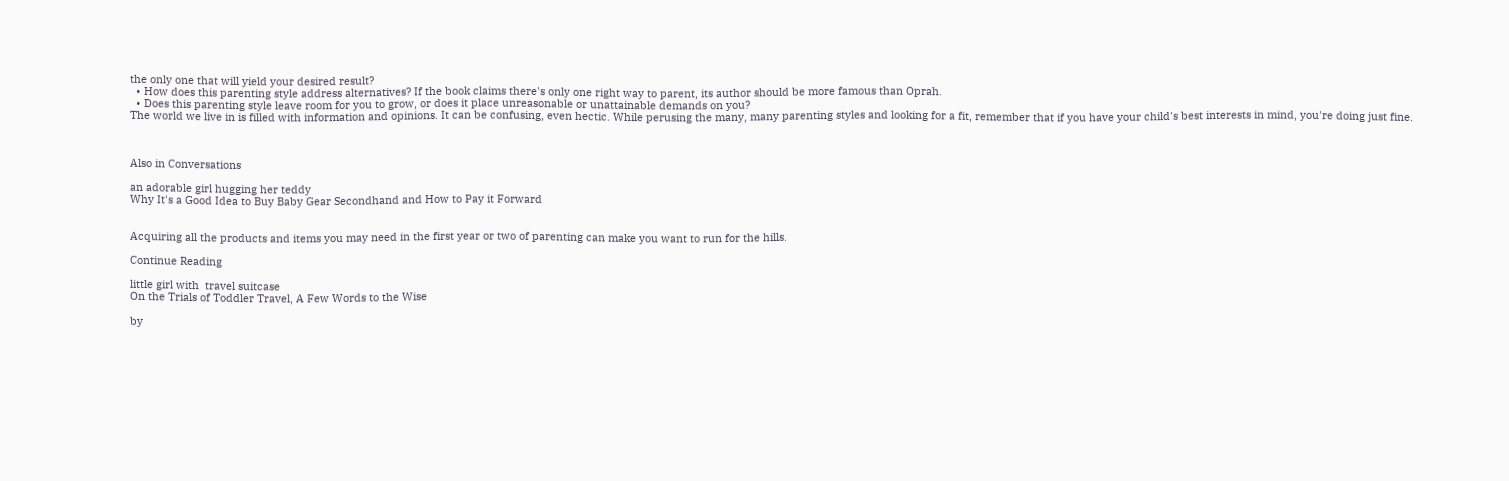the only one that will yield your desired result?
  • How does this parenting style address alternatives? If the book claims there's only one right way to parent, its author should be more famous than Oprah.
  • Does this parenting style leave room for you to grow, or does it place unreasonable or unattainable demands on you?
The world we live in is filled with information and opinions. It can be confusing, even hectic. While perusing the many, many parenting styles and looking for a fit, remember that if you have your child's best interests in mind, you're doing just fine.



Also in Conversations

an adorable girl hugging her teddy
Why It's a Good Idea to Buy Baby Gear Secondhand and How to Pay it Forward


Acquiring all the products and items you may need in the first year or two of parenting can make you want to run for the hills.

Continue Reading

little girl with  travel suitcase
On the Trials of Toddler Travel, A Few Words to the Wise

by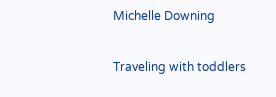Michelle Downing

Traveling with toddlers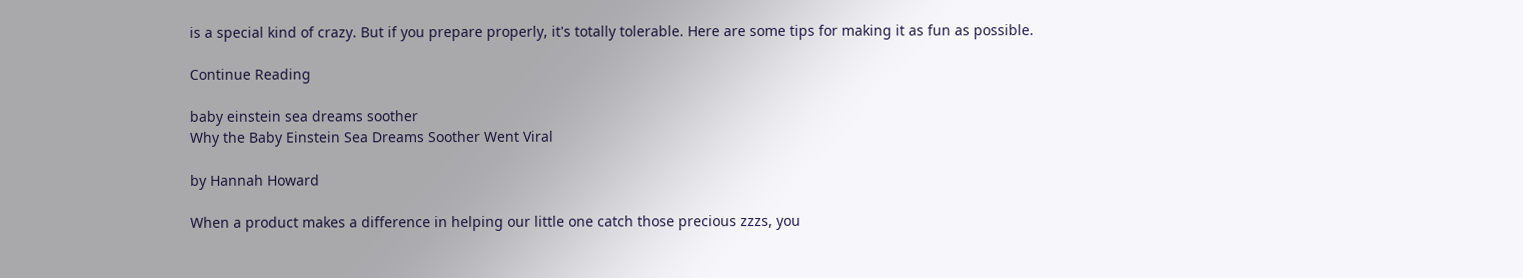is a special kind of crazy. But if you prepare properly, it's totally tolerable. Here are some tips for making it as fun as possible.

Continue Reading

baby einstein sea dreams soother
Why the Baby Einstein Sea Dreams Soother Went Viral

by Hannah Howard

When a product makes a difference in helping our little one catch those precious zzzs, you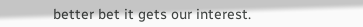better bet it gets our interest.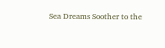Sea Dreams Soother to the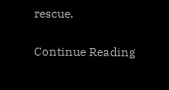rescue.

Continue Reading